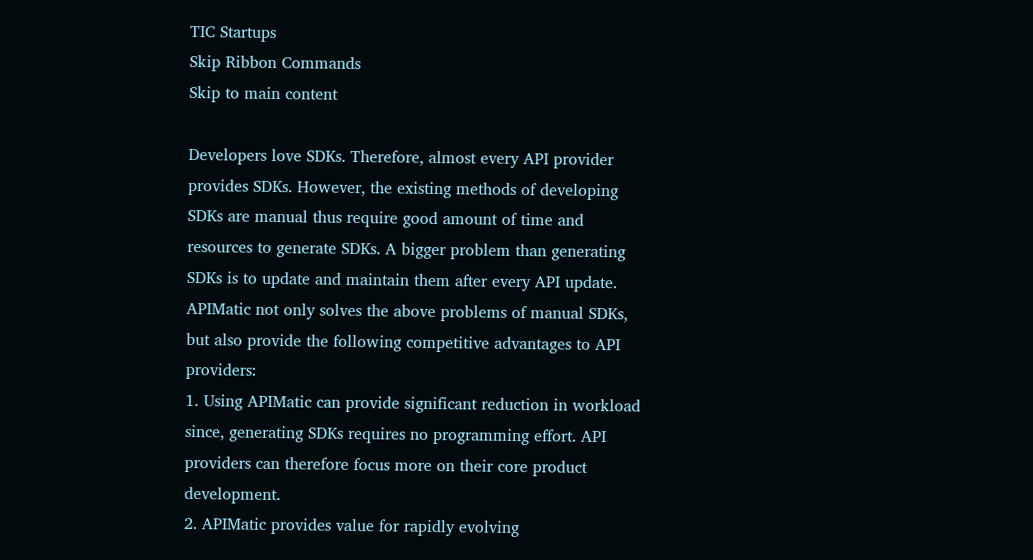TIC Startups
Skip Ribbon Commands
Skip to main content

Developers love SDKs. Therefore, almost every API provider provides SDKs. However, the existing methods of developing SDKs are manual thus require good amount of time and resources to generate SDKs. A bigger problem than generating SDKs is to update and maintain them after every API update.
APIMatic not only solves the above problems of manual SDKs, but also provide the following competitive advantages to API providers:
1. Using APIMatic can provide significant reduction in workload since, generating SDKs requires no programming effort. API providers can therefore focus more on their core product development.
2. APIMatic provides value for rapidly evolving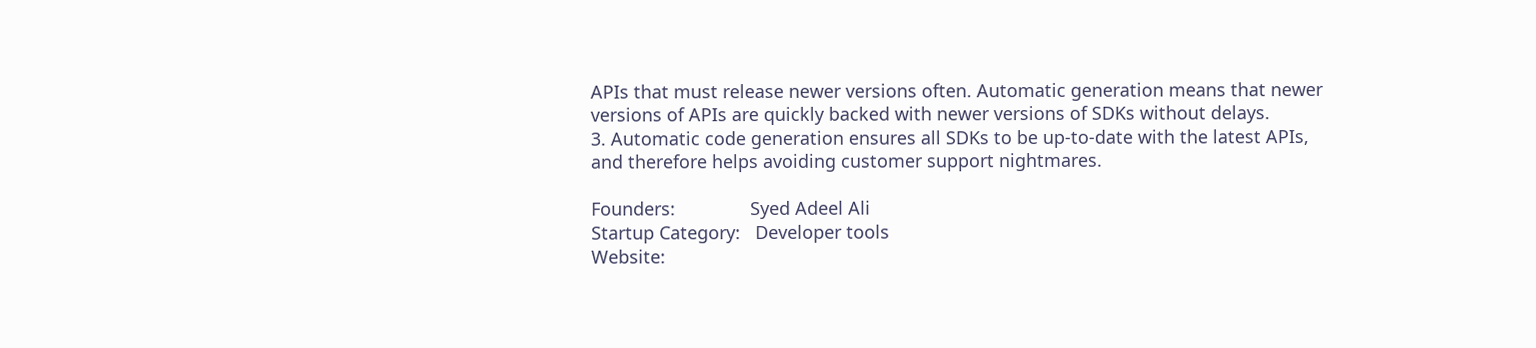APIs that must release newer versions often. Automatic generation means that newer versions of APIs are quickly backed with newer versions of SDKs without delays.
3. Automatic code generation ensures all SDKs to be up-to-date with the latest APIs, and therefore helps avoiding customer support nightmares.

Founders:               Syed Adeel Ali
Startup Category:   Developer tools
Website: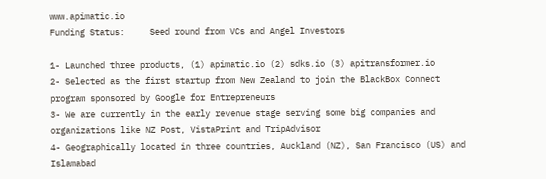www.apimatic.io
Funding Status:     Seed round from VCs and Angel Investors

1- Launched three products, (1) apimatic.io (2) sdks.io (3) apitransformer.io
2- Selected as the first startup from New Zealand to join the BlackBox Connect program sponsored by Google for Entrepreneurs
3- We are currently in the early revenue stage serving some big companies and organizations like NZ Post, VistaPrint and TripAdvisor
4- Geographically located in three countries, Auckland (NZ), San Francisco (US) and Islamabad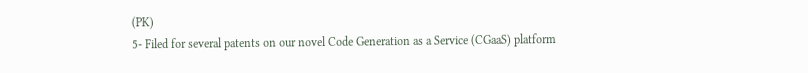(PK)
5- Filed for several patents on our novel Code Generation as a Service (CGaaS) platform